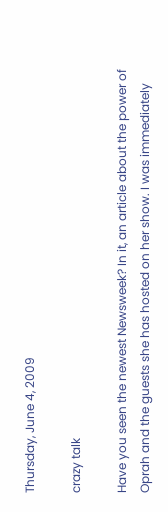Thursday, June 4, 2009

crazy talk

Have you seen the newest Newsweek? In it, an article about the power of Oprah and the guests she has hosted on her show. I was immediately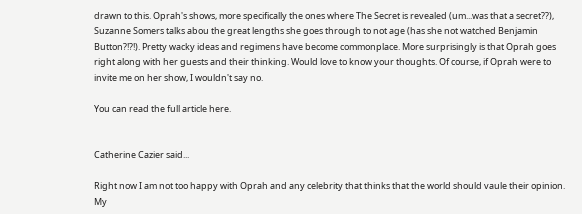drawn to this. Oprah's shows, more specifically the ones where The Secret is revealed (um...was that a secret??), Suzanne Somers talks abou the great lengths she goes through to not age (has she not watched Benjamin Button?!?!). Pretty wacky ideas and regimens have become commonplace. More surprisingly is that Oprah goes right along with her guests and their thinking. Would love to know your thoughts. Of course, if Oprah were to invite me on her show, I wouldn't say no.

You can read the full article here.


Catherine Cazier said...

Right now I am not too happy with Oprah and any celebrity that thinks that the world should vaule their opinion. My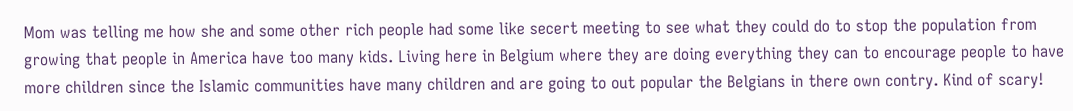Mom was telling me how she and some other rich people had some like secert meeting to see what they could do to stop the population from growing that people in America have too many kids. Living here in Belgium where they are doing everything they can to encourage people to have more children since the Islamic communities have many children and are going to out popular the Belgians in there own contry. Kind of scary!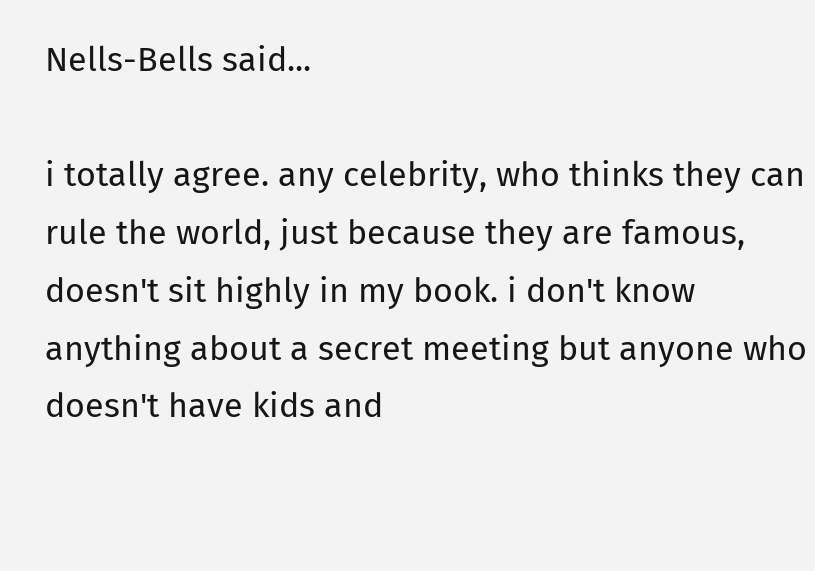Nells-Bells said...

i totally agree. any celebrity, who thinks they can rule the world, just because they are famous, doesn't sit highly in my book. i don't know anything about a secret meeting but anyone who doesn't have kids and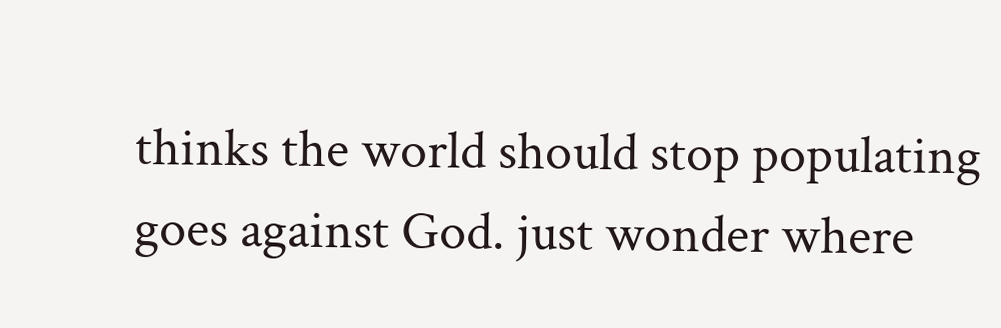thinks the world should stop populating goes against God. just wonder where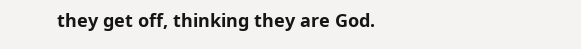they get off, thinking they are God.